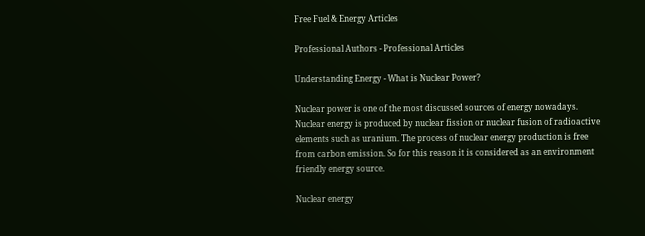Free Fuel & Energy Articles

Professional Authors - Professional Articles

Understanding Energy - What is Nuclear Power?

Nuclear power is one of the most discussed sources of energy nowadays. Nuclear energy is produced by nuclear fission or nuclear fusion of radioactive elements such as uranium. The process of nuclear energy production is free from carbon emission. So for this reason it is considered as an environment friendly energy source.

Nuclear energy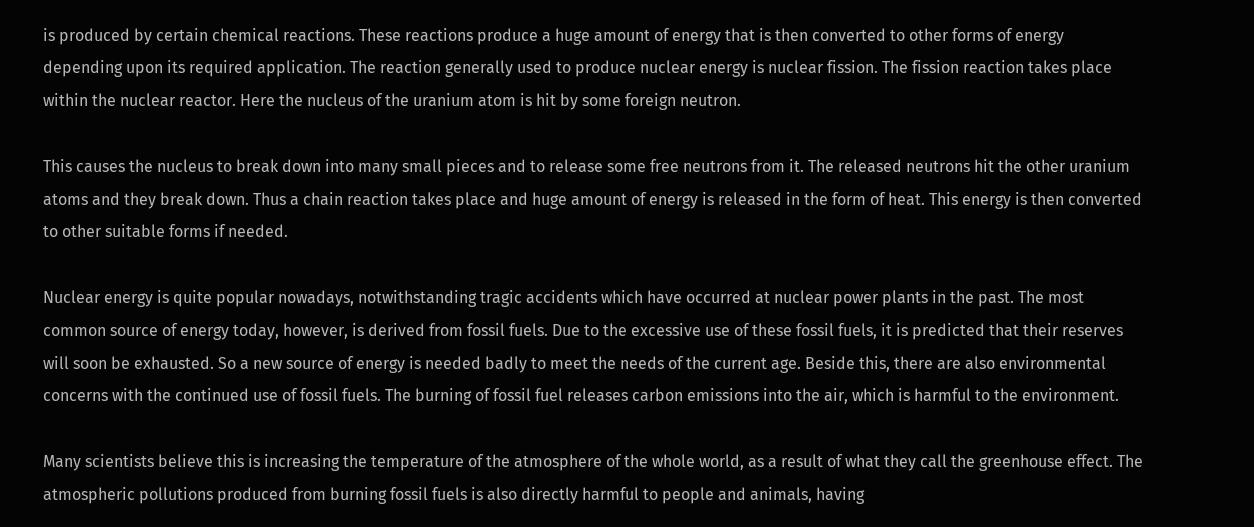is produced by certain chemical reactions. These reactions produce a huge amount of energy that is then converted to other forms of energy depending upon its required application. The reaction generally used to produce nuclear energy is nuclear fission. The fission reaction takes place within the nuclear reactor. Here the nucleus of the uranium atom is hit by some foreign neutron.

This causes the nucleus to break down into many small pieces and to release some free neutrons from it. The released neutrons hit the other uranium atoms and they break down. Thus a chain reaction takes place and huge amount of energy is released in the form of heat. This energy is then converted to other suitable forms if needed.

Nuclear energy is quite popular nowadays, notwithstanding tragic accidents which have occurred at nuclear power plants in the past. The most common source of energy today, however, is derived from fossil fuels. Due to the excessive use of these fossil fuels, it is predicted that their reserves will soon be exhausted. So a new source of energy is needed badly to meet the needs of the current age. Beside this, there are also environmental concerns with the continued use of fossil fuels. The burning of fossil fuel releases carbon emissions into the air, which is harmful to the environment.

Many scientists believe this is increasing the temperature of the atmosphere of the whole world, as a result of what they call the greenhouse effect. The atmospheric pollutions produced from burning fossil fuels is also directly harmful to people and animals, having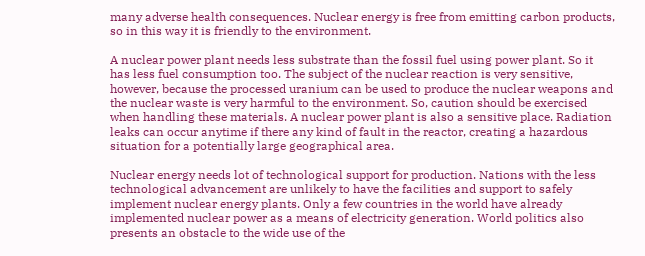many adverse health consequences. Nuclear energy is free from emitting carbon products, so in this way it is friendly to the environment.

A nuclear power plant needs less substrate than the fossil fuel using power plant. So it has less fuel consumption too. The subject of the nuclear reaction is very sensitive, however, because the processed uranium can be used to produce the nuclear weapons and the nuclear waste is very harmful to the environment. So, caution should be exercised when handling these materials. A nuclear power plant is also a sensitive place. Radiation leaks can occur anytime if there any kind of fault in the reactor, creating a hazardous situation for a potentially large geographical area.

Nuclear energy needs lot of technological support for production. Nations with the less technological advancement are unlikely to have the facilities and support to safely implement nuclear energy plants. Only a few countries in the world have already implemented nuclear power as a means of electricity generation. World politics also presents an obstacle to the wide use of the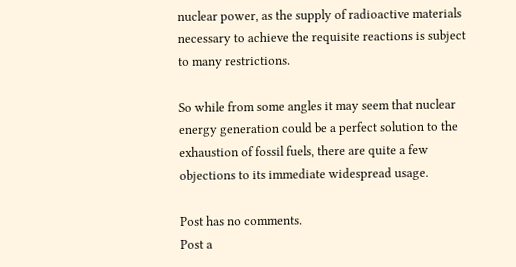nuclear power, as the supply of radioactive materials necessary to achieve the requisite reactions is subject to many restrictions.

So while from some angles it may seem that nuclear energy generation could be a perfect solution to the exhaustion of fossil fuels, there are quite a few objections to its immediate widespread usage.

Post has no comments.
Post a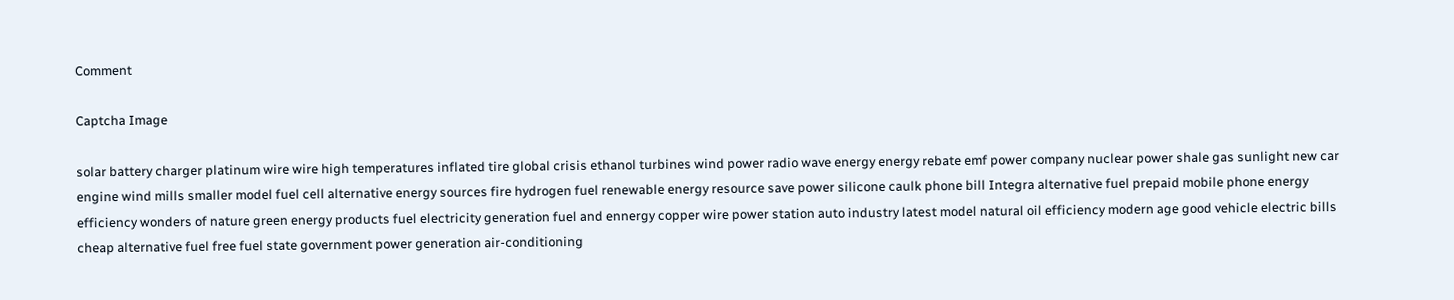Comment

Captcha Image

solar battery charger platinum wire wire high temperatures inflated tire global crisis ethanol turbines wind power radio wave energy energy rebate emf power company nuclear power shale gas sunlight new car engine wind mills smaller model fuel cell alternative energy sources fire hydrogen fuel renewable energy resource save power silicone caulk phone bill Integra alternative fuel prepaid mobile phone energy efficiency wonders of nature green energy products fuel electricity generation fuel and ennergy copper wire power station auto industry latest model natural oil efficiency modern age good vehicle electric bills cheap alternative fuel free fuel state government power generation air-conditioning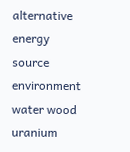alternative energy source environment water wood uranium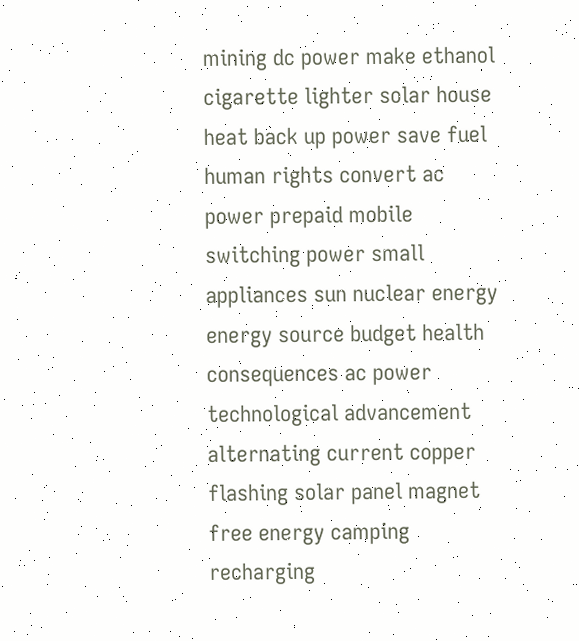mining dc power make ethanol cigarette lighter solar house heat back up power save fuel human rights convert ac power prepaid mobile switching power small appliances sun nuclear energy energy source budget health consequences ac power technological advancement alternating current copper flashing solar panel magnet free energy camping recharging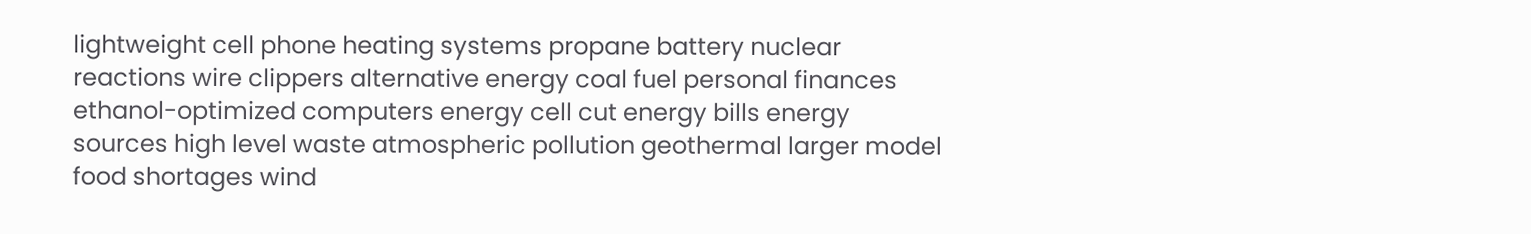lightweight cell phone heating systems propane battery nuclear reactions wire clippers alternative energy coal fuel personal finances ethanol-optimized computers energy cell cut energy bills energy sources high level waste atmospheric pollution geothermal larger model food shortages wind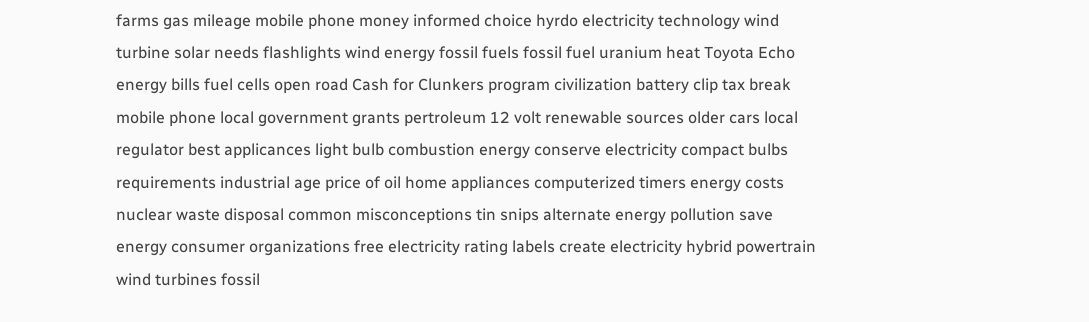farms gas mileage mobile phone money informed choice hyrdo electricity technology wind turbine solar needs flashlights wind energy fossil fuels fossil fuel uranium heat Toyota Echo energy bills fuel cells open road Cash for Clunkers program civilization battery clip tax break mobile phone local government grants pertroleum 12 volt renewable sources older cars local regulator best applicances light bulb combustion energy conserve electricity compact bulbs requirements industrial age price of oil home appliances computerized timers energy costs nuclear waste disposal common misconceptions tin snips alternate energy pollution save energy consumer organizations free electricity rating labels create electricity hybrid powertrain wind turbines fossil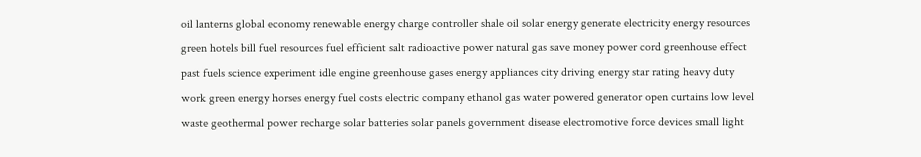oil lanterns global economy renewable energy charge controller shale oil solar energy generate electricity energy resources green hotels bill fuel resources fuel efficient salt radioactive power natural gas save money power cord greenhouse effect past fuels science experiment idle engine greenhouse gases energy appliances city driving energy star rating heavy duty work green energy horses energy fuel costs electric company ethanol gas water powered generator open curtains low level waste geothermal power recharge solar batteries solar panels government disease electromotive force devices small light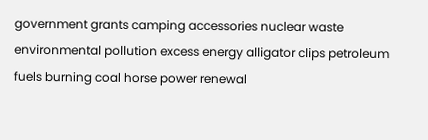government grants camping accessories nuclear waste environmental pollution excess energy alligator clips petroleum fuels burning coal horse power renewal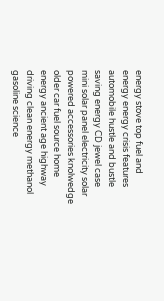energy stove top fuel and energy energy crisis features automobile hustle and bustle saving energy CD jewel case mini solar panel electricity solar powered accessories knolwedge older car fuel source home energy ancient age highway driving clean energy methanol gasoline science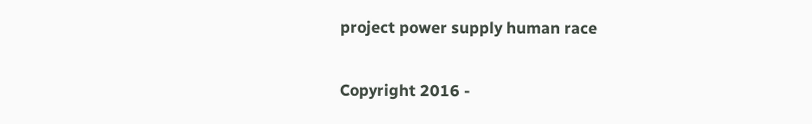project power supply human race

Copyright 2016 -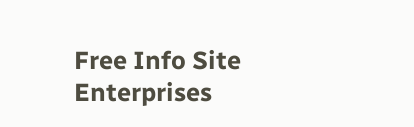Free Info Site Enterprises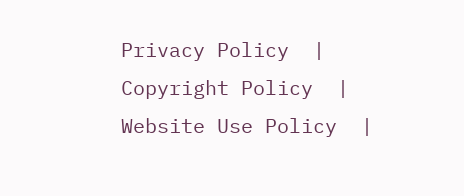Privacy Policy  |  Copyright Policy  |  Website Use Policy  |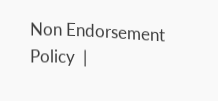Non Endorsement Policy  |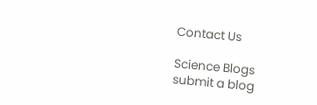Contact Us

Science Blogs
submit a blog